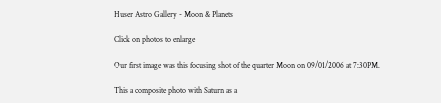Huser Astro Gallery - Moon & Planets

Click on photos to enlarge

Our first image was this focusing shot of the quarter Moon on 09/01/2006 at 7:30PM.

This a composite photo with Saturn as a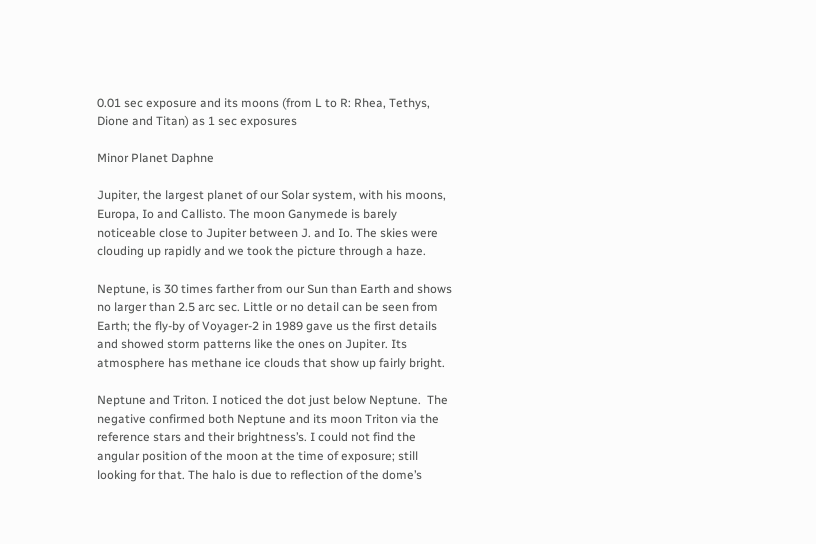0.01 sec exposure and its moons (from L to R: Rhea, Tethys, Dione and Titan) as 1 sec exposures

Minor Planet Daphne

Jupiter, the largest planet of our Solar system, with his moons, Europa, Io and Callisto. The moon Ganymede is barely noticeable close to Jupiter between J. and Io. The skies were clouding up rapidly and we took the picture through a haze.

Neptune, is 30 times farther from our Sun than Earth and shows no larger than 2.5 arc sec. Little or no detail can be seen from Earth; the fly-by of Voyager-2 in 1989 gave us the first details and showed storm patterns like the ones on Jupiter. Its atmosphere has methane ice clouds that show up fairly bright.

Neptune and Triton. I noticed the dot just below Neptune.  The negative confirmed both Neptune and its moon Triton via the reference stars and their brightness’s. I could not find the angular position of the moon at the time of exposure; still looking for that. The halo is due to reflection of the dome’s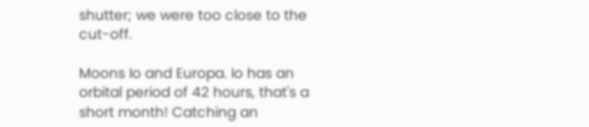shutter; we were too close to the cut-off.

Moons Io and Europa. Io has an orbital period of 42 hours, that's a short month! Catching an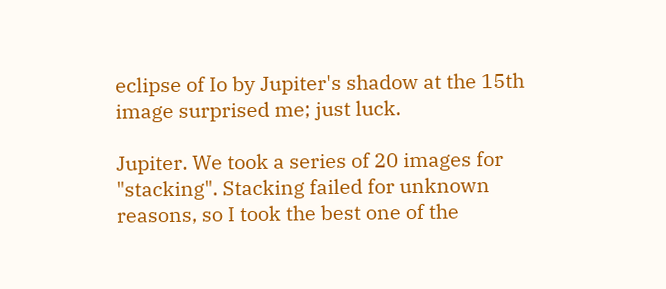eclipse of Io by Jupiter's shadow at the 15th image surprised me; just luck.

Jupiter. We took a series of 20 images for "stacking". Stacking failed for unknown reasons, so I took the best one of the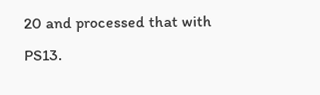20 and processed that with PS13.